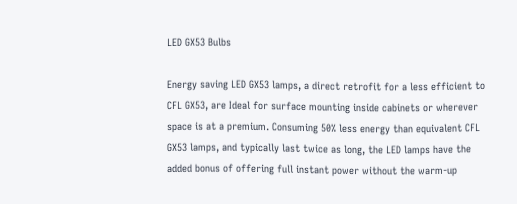LED GX53 Bulbs

Energy saving LED GX53 lamps, a direct retrofit for a less efficient to CFL GX53, are Ideal for surface mounting inside cabinets or wherever space is at a premium. Consuming 50% less energy than equivalent CFL GX53 lamps, and typically last twice as long, the LED lamps have the added bonus of offering full instant power without the warm-up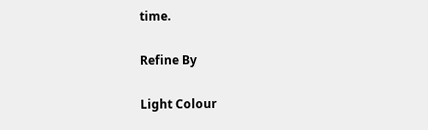time.

Refine By

Light Colour